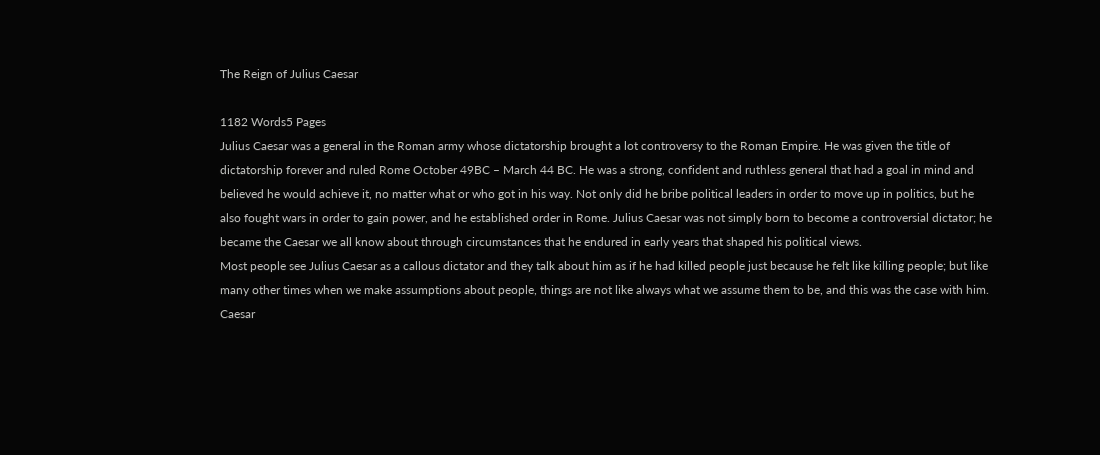The Reign of Julius Caesar

1182 Words5 Pages
Julius Caesar was a general in the Roman army whose dictatorship brought a lot controversy to the Roman Empire. He was given the title of dictatorship forever and ruled Rome October 49BC – March 44 BC. He was a strong, confident and ruthless general that had a goal in mind and believed he would achieve it, no matter what or who got in his way. Not only did he bribe political leaders in order to move up in politics, but he also fought wars in order to gain power, and he established order in Rome. Julius Caesar was not simply born to become a controversial dictator; he became the Caesar we all know about through circumstances that he endured in early years that shaped his political views.
Most people see Julius Caesar as a callous dictator and they talk about him as if he had killed people just because he felt like killing people; but like many other times when we make assumptions about people, things are not like always what we assume them to be, and this was the case with him. Caesar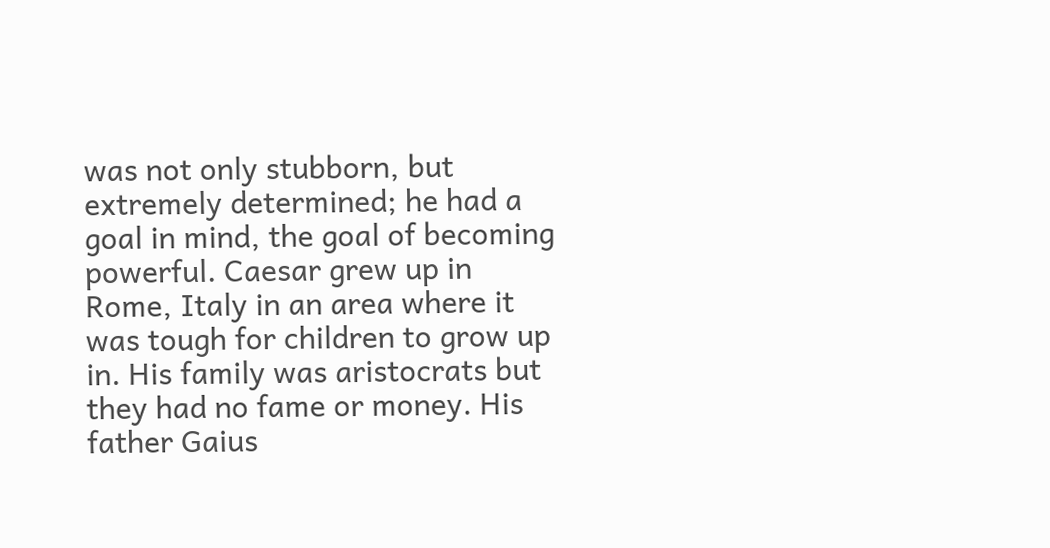was not only stubborn, but extremely determined; he had a goal in mind, the goal of becoming powerful. Caesar grew up in Rome, Italy in an area where it was tough for children to grow up in. His family was aristocrats but they had no fame or money. His father Gaius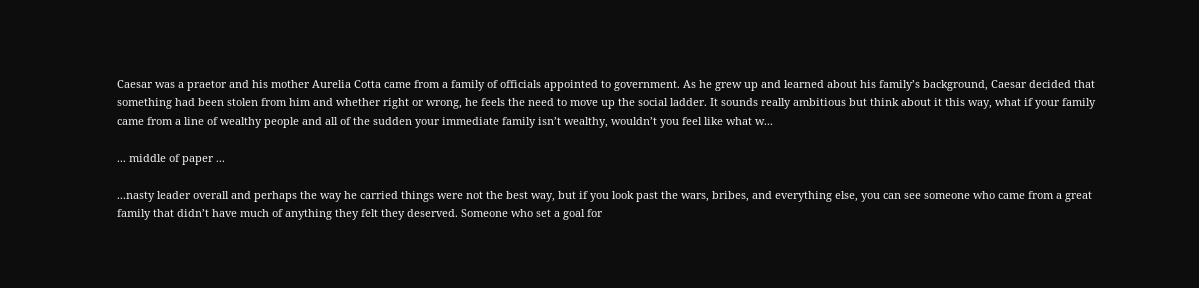Caesar was a praetor and his mother Aurelia Cotta came from a family of officials appointed to government. As he grew up and learned about his family’s background, Caesar decided that something had been stolen from him and whether right or wrong, he feels the need to move up the social ladder. It sounds really ambitious but think about it this way, what if your family came from a line of wealthy people and all of the sudden your immediate family isn’t wealthy, wouldn’t you feel like what w...

... middle of paper ...

...nasty leader overall and perhaps the way he carried things were not the best way, but if you look past the wars, bribes, and everything else, you can see someone who came from a great family that didn’t have much of anything they felt they deserved. Someone who set a goal for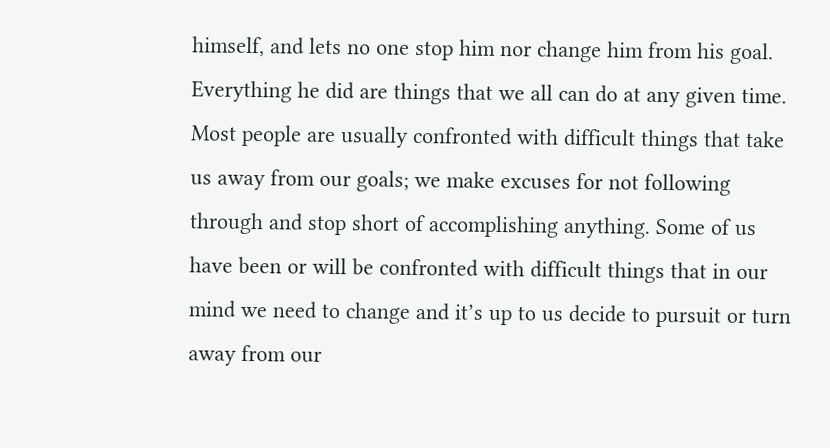himself, and lets no one stop him nor change him from his goal. Everything he did are things that we all can do at any given time. Most people are usually confronted with difficult things that take us away from our goals; we make excuses for not following through and stop short of accomplishing anything. Some of us have been or will be confronted with difficult things that in our mind we need to change and it’s up to us decide to pursuit or turn away from our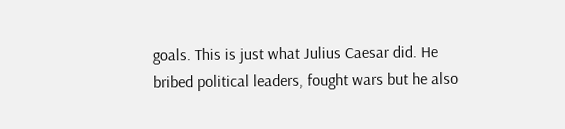goals. This is just what Julius Caesar did. He bribed political leaders, fought wars but he also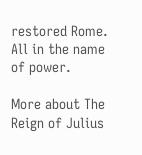restored Rome. All in the name of power.

More about The Reign of Julius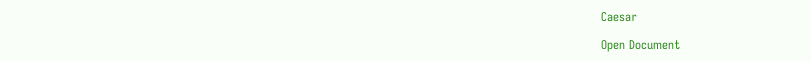Caesar

Open Document